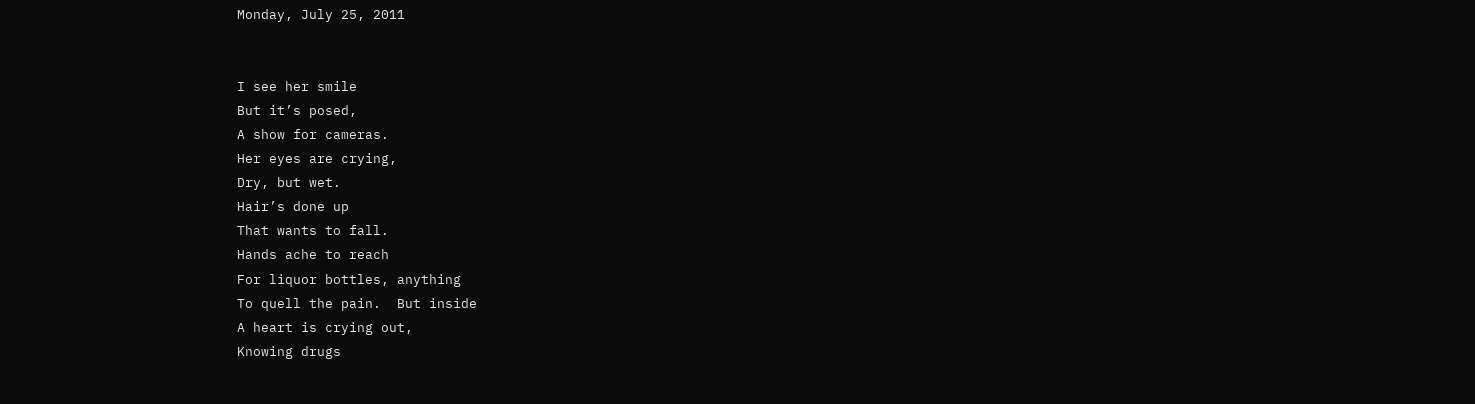Monday, July 25, 2011


I see her smile
But it’s posed,
A show for cameras.
Her eyes are crying,
Dry, but wet.
Hair’s done up
That wants to fall.
Hands ache to reach
For liquor bottles, anything
To quell the pain.  But inside
A heart is crying out,
Knowing drugs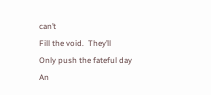can’t
Fill the void.  They’ll
Only push the fateful day
An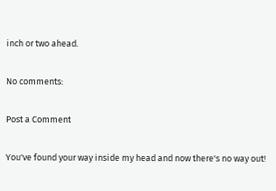inch or two ahead.

No comments:

Post a Comment

You've found your way inside my head and now there's no way out!